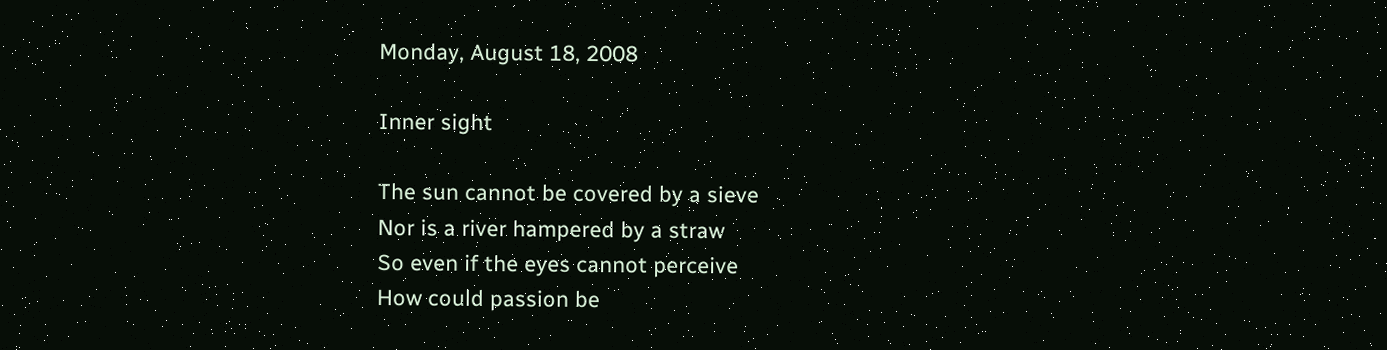Monday, August 18, 2008

Inner sight

The sun cannot be covered by a sieve
Nor is a river hampered by a straw
So even if the eyes cannot perceive
How could passion be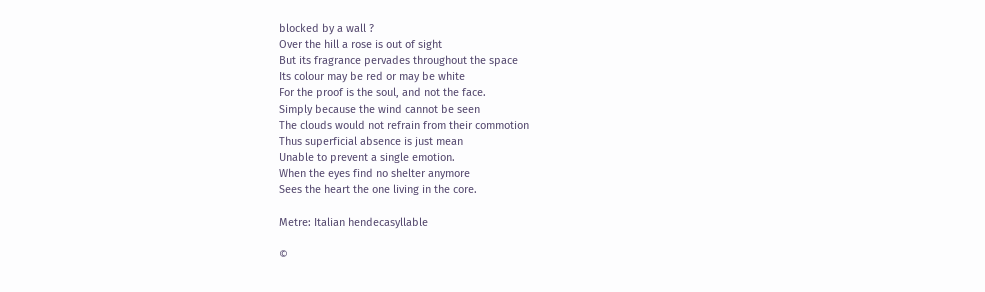blocked by a wall ?
Over the hill a rose is out of sight
But its fragrance pervades throughout the space
Its colour may be red or may be white
For the proof is the soul, and not the face.
Simply because the wind cannot be seen
The clouds would not refrain from their commotion
Thus superficial absence is just mean
Unable to prevent a single emotion.
When the eyes find no shelter anymore
Sees the heart the one living in the core.

Metre: Italian hendecasyllable

©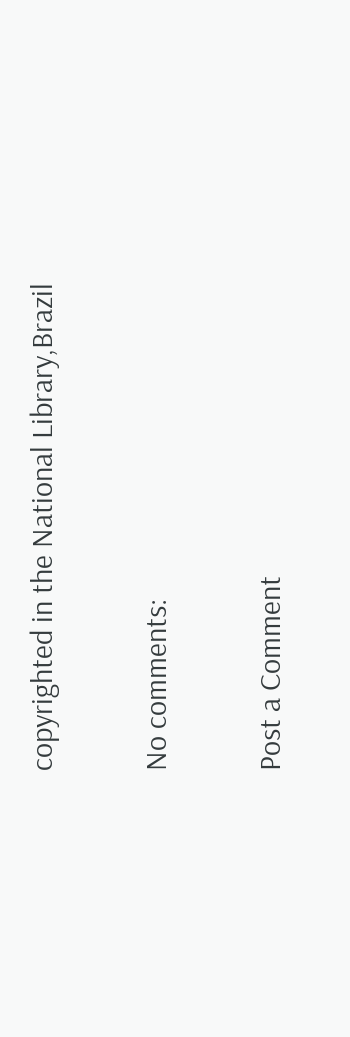copyrighted in the National Library,Brazil

No comments:

Post a Comment